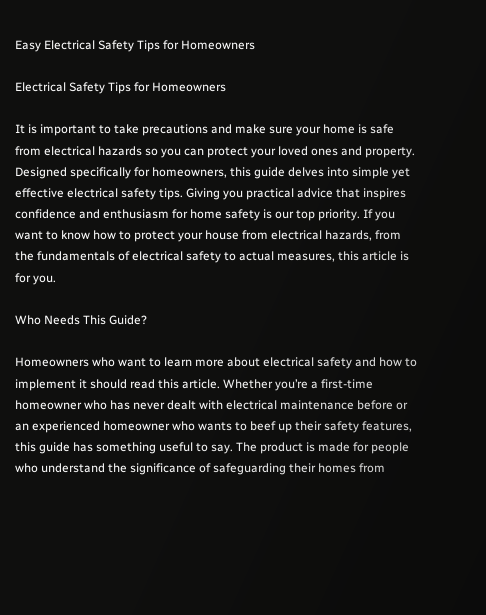Easy Electrical Safety Tips for Homeowners

Electrical Safety Tips for Homeowners

It is important to take precautions and make sure your home is safe from electrical hazards so you can protect your loved ones and property. Designed specifically for homeowners, this guide delves into simple yet effective electrical safety tips. Giving you practical advice that inspires confidence and enthusiasm for home safety is our top priority. If you want to know how to protect your house from electrical hazards, from the fundamentals of electrical safety to actual measures, this article is for you.

Who Needs This Guide?

Homeowners who want to learn more about electrical safety and how to implement it should read this article. Whether you’re a first-time homeowner who has never dealt with electrical maintenance before or an experienced homeowner who wants to beef up their safety features, this guide has something useful to say. The product is made for people who understand the significance of safeguarding their homes from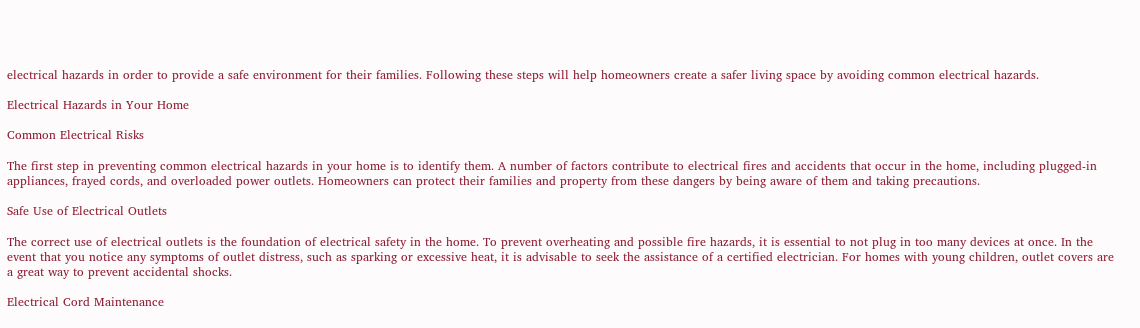electrical hazards in order to provide a safe environment for their families. Following these steps will help homeowners create a safer living space by avoiding common electrical hazards.

Electrical Hazards in Your Home

Common Electrical Risks

The first step in preventing common electrical hazards in your home is to identify them. A number of factors contribute to electrical fires and accidents that occur in the home, including plugged-in appliances, frayed cords, and overloaded power outlets. Homeowners can protect their families and property from these dangers by being aware of them and taking precautions.

Safe Use of Electrical Outlets

The correct use of electrical outlets is the foundation of electrical safety in the home. To prevent overheating and possible fire hazards, it is essential to not plug in too many devices at once. In the event that you notice any symptoms of outlet distress, such as sparking or excessive heat, it is advisable to seek the assistance of a certified electrician. For homes with young children, outlet covers are a great way to prevent accidental shocks.

Electrical Cord Maintenance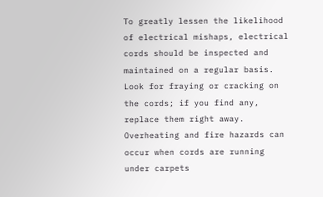To greatly lessen the likelihood of electrical mishaps, electrical cords should be inspected and maintained on a regular basis. Look for fraying or cracking on the cords; if you find any, replace them right away. Overheating and fire hazards can occur when cords are running under carpets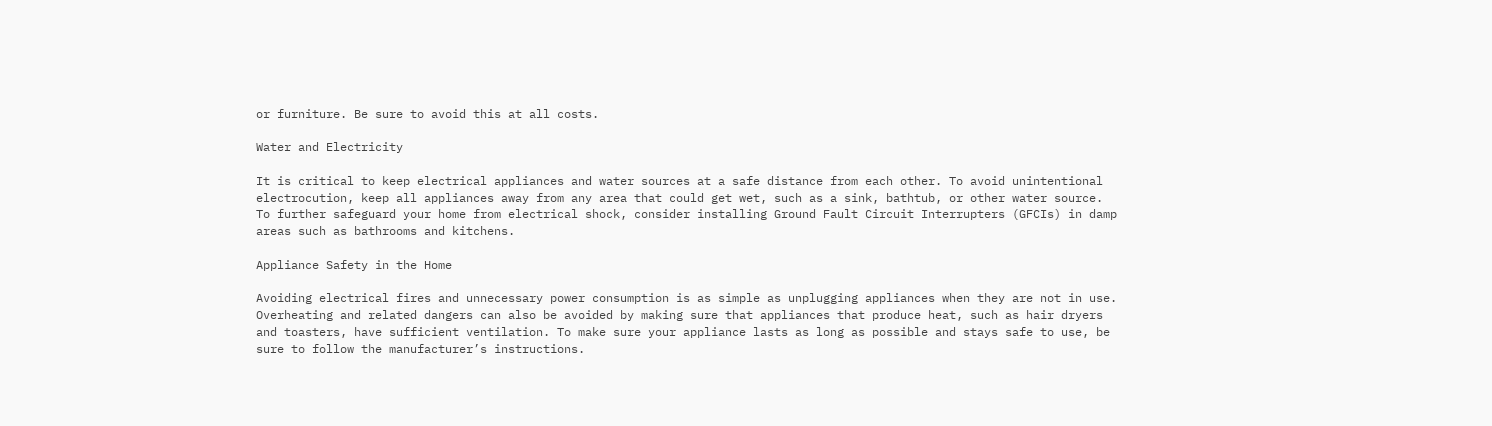or furniture. Be sure to avoid this at all costs.

Water and Electricity

It is critical to keep electrical appliances and water sources at a safe distance from each other. To avoid unintentional electrocution, keep all appliances away from any area that could get wet, such as a sink, bathtub, or other water source. To further safeguard your home from electrical shock, consider installing Ground Fault Circuit Interrupters (GFCIs) in damp areas such as bathrooms and kitchens.

Appliance Safety in the Home

Avoiding electrical fires and unnecessary power consumption is as simple as unplugging appliances when they are not in use. Overheating and related dangers can also be avoided by making sure that appliances that produce heat, such as hair dryers and toasters, have sufficient ventilation. To make sure your appliance lasts as long as possible and stays safe to use, be sure to follow the manufacturer’s instructions.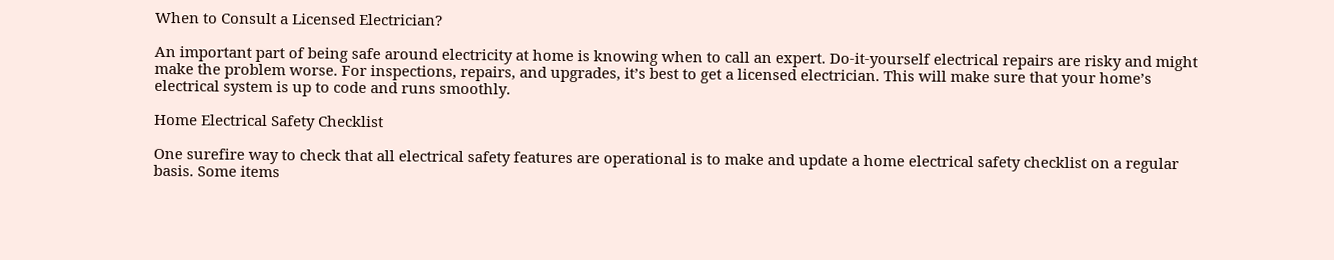When to Consult a Licensed Electrician?

An important part of being safe around electricity at home is knowing when to call an expert. Do-it-yourself electrical repairs are risky and might make the problem worse. For inspections, repairs, and upgrades, it’s best to get a licensed electrician. This will make sure that your home’s electrical system is up to code and runs smoothly.

Home Electrical Safety Checklist

One surefire way to check that all electrical safety features are operational is to make and update a home electrical safety checklist on a regular basis. Some items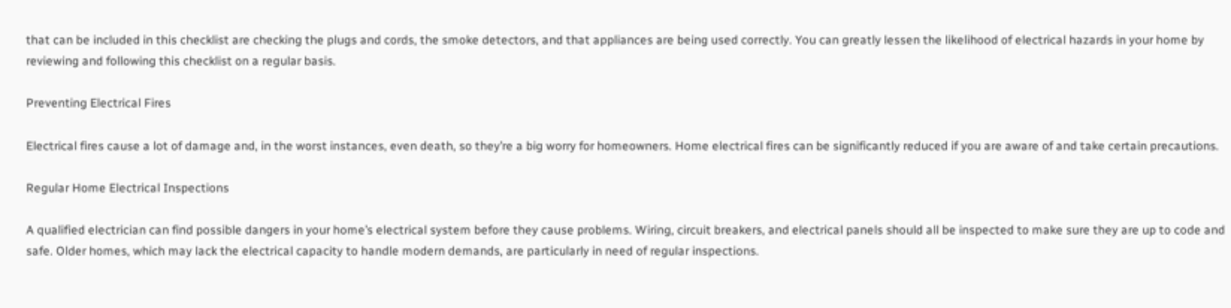that can be included in this checklist are checking the plugs and cords, the smoke detectors, and that appliances are being used correctly. You can greatly lessen the likelihood of electrical hazards in your home by reviewing and following this checklist on a regular basis.

Preventing Electrical Fires

Electrical fires cause a lot of damage and, in the worst instances, even death, so they’re a big worry for homeowners. Home electrical fires can be significantly reduced if you are aware of and take certain precautions.

Regular Home Electrical Inspections

A qualified electrician can find possible dangers in your home’s electrical system before they cause problems. Wiring, circuit breakers, and electrical panels should all be inspected to make sure they are up to code and safe. Older homes, which may lack the electrical capacity to handle modern demands, are particularly in need of regular inspections.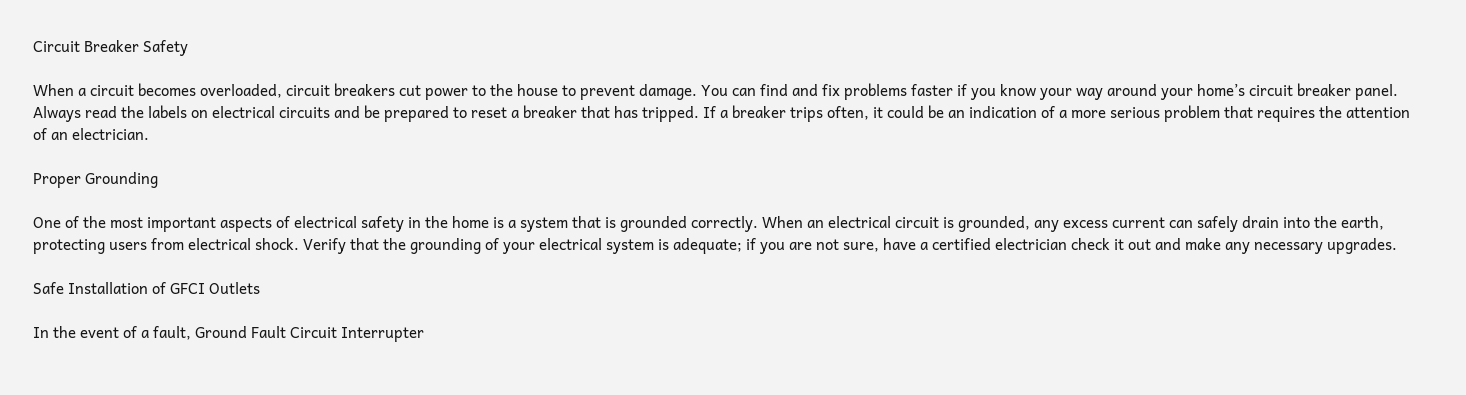Circuit Breaker Safety

When a circuit becomes overloaded, circuit breakers cut power to the house to prevent damage. You can find and fix problems faster if you know your way around your home’s circuit breaker panel. Always read the labels on electrical circuits and be prepared to reset a breaker that has tripped. If a breaker trips often, it could be an indication of a more serious problem that requires the attention of an electrician.

Proper Grounding

One of the most important aspects of electrical safety in the home is a system that is grounded correctly. When an electrical circuit is grounded, any excess current can safely drain into the earth, protecting users from electrical shock. Verify that the grounding of your electrical system is adequate; if you are not sure, have a certified electrician check it out and make any necessary upgrades.

Safe Installation of GFCI Outlets

In the event of a fault, Ground Fault Circuit Interrupter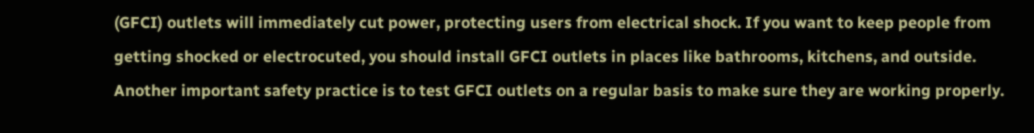(GFCI) outlets will immediately cut power, protecting users from electrical shock. If you want to keep people from getting shocked or electrocuted, you should install GFCI outlets in places like bathrooms, kitchens, and outside. Another important safety practice is to test GFCI outlets on a regular basis to make sure they are working properly.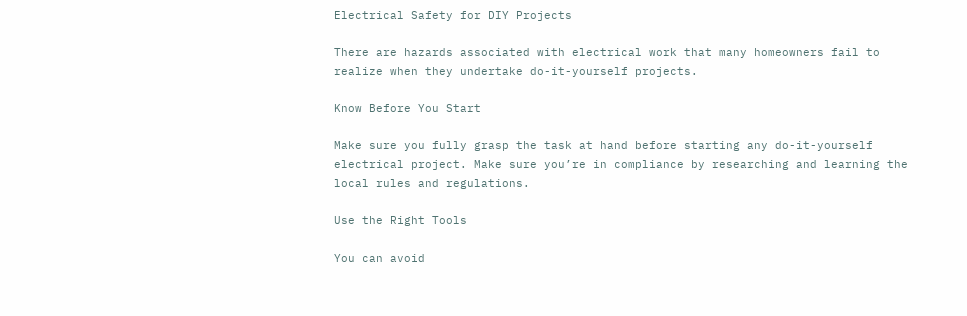Electrical Safety for DIY Projects

There are hazards associated with electrical work that many homeowners fail to realize when they undertake do-it-yourself projects.

Know Before You Start

Make sure you fully grasp the task at hand before starting any do-it-yourself electrical project. Make sure you’re in compliance by researching and learning the local rules and regulations.

Use the Right Tools

You can avoid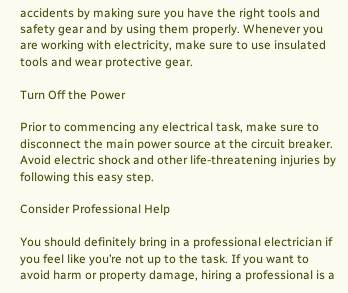accidents by making sure you have the right tools and safety gear and by using them properly. Whenever you are working with electricity, make sure to use insulated tools and wear protective gear.

Turn Off the Power

Prior to commencing any electrical task, make sure to disconnect the main power source at the circuit breaker. Avoid electric shock and other life-threatening injuries by following this easy step.

Consider Professional Help

You should definitely bring in a professional electrician if you feel like you’re not up to the task. If you want to avoid harm or property damage, hiring a professional is a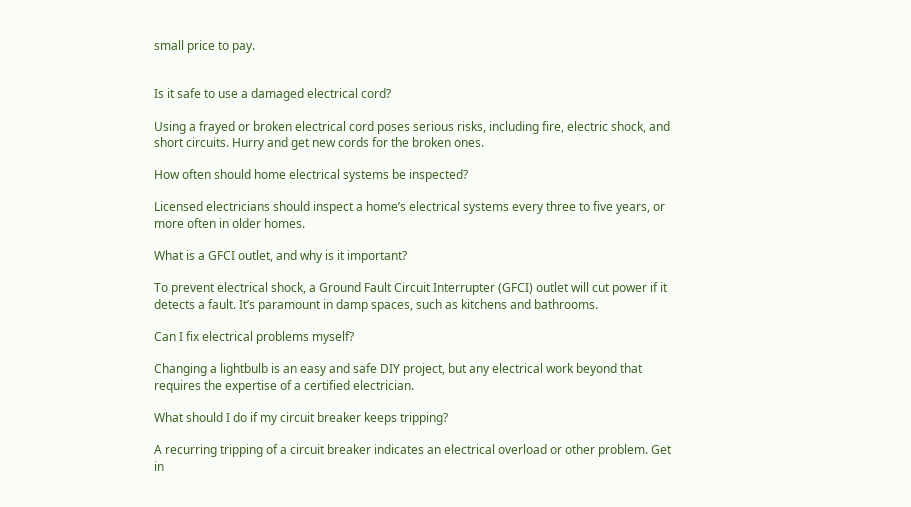small price to pay.


Is it safe to use a damaged electrical cord?

Using a frayed or broken electrical cord poses serious risks, including fire, electric shock, and short circuits. Hurry and get new cords for the broken ones.

How often should home electrical systems be inspected?

Licensed electricians should inspect a home’s electrical systems every three to five years, or more often in older homes.

What is a GFCI outlet, and why is it important?

To prevent electrical shock, a Ground Fault Circuit Interrupter (GFCI) outlet will cut power if it detects a fault. It’s paramount in damp spaces, such as kitchens and bathrooms.

Can I fix electrical problems myself?

Changing a lightbulb is an easy and safe DIY project, but any electrical work beyond that requires the expertise of a certified electrician.

What should I do if my circuit breaker keeps tripping?

A recurring tripping of a circuit breaker indicates an electrical overload or other problem. Get in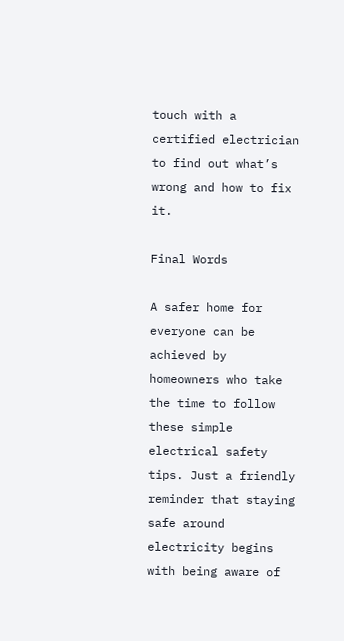touch with a certified electrician to find out what’s wrong and how to fix it.

Final Words

A safer home for everyone can be achieved by homeowners who take the time to follow these simple electrical safety tips. Just a friendly reminder that staying safe around electricity begins with being aware of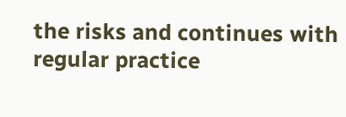the risks and continues with regular practice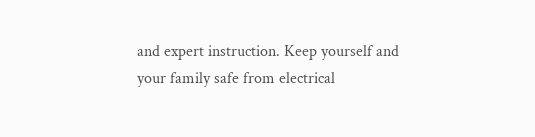and expert instruction. Keep yourself and your family safe from electrical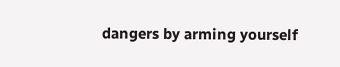dangers by arming yourself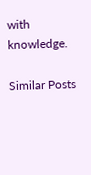with knowledge.

Similar Posts